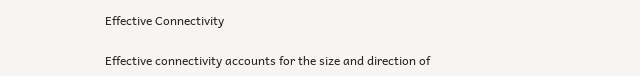Effective Connectivity

Effective connectivity accounts for the size and direction of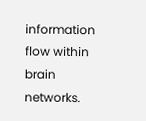information flow within brain networks.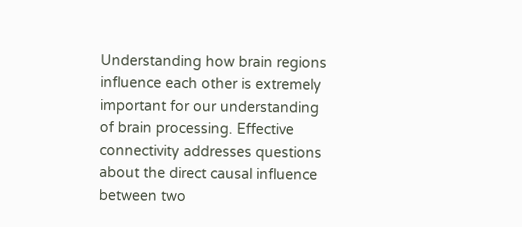Understanding how brain regions influence each other is extremely important for our understanding of brain processing. Effective connectivity addresses questions about the direct causal influence between two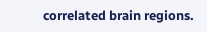correlated brain regions.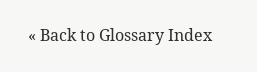« Back to Glossary Index